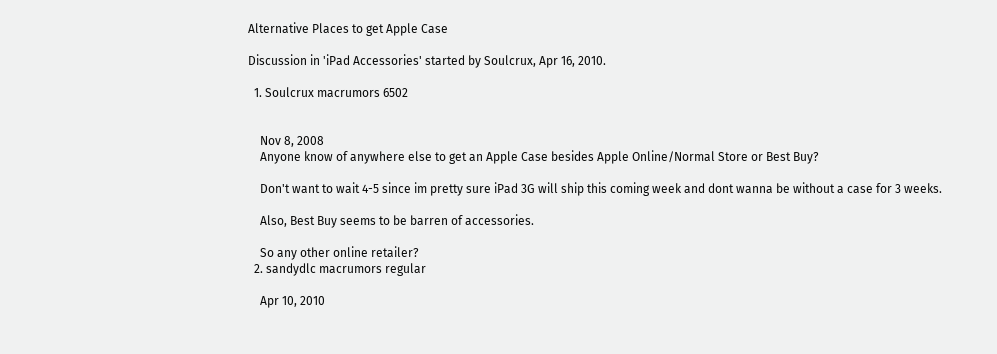Alternative Places to get Apple Case

Discussion in 'iPad Accessories' started by Soulcrux, Apr 16, 2010.

  1. Soulcrux macrumors 6502


    Nov 8, 2008
    Anyone know of anywhere else to get an Apple Case besides Apple Online/Normal Store or Best Buy?

    Don't want to wait 4-5 since im pretty sure iPad 3G will ship this coming week and dont wanna be without a case for 3 weeks.

    Also, Best Buy seems to be barren of accessories.

    So any other online retailer?
  2. sandydlc macrumors regular

    Apr 10, 2010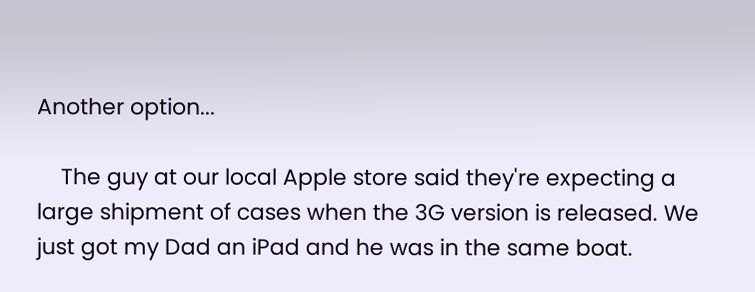Another option...

    The guy at our local Apple store said they're expecting a large shipment of cases when the 3G version is released. We just got my Dad an iPad and he was in the same boat.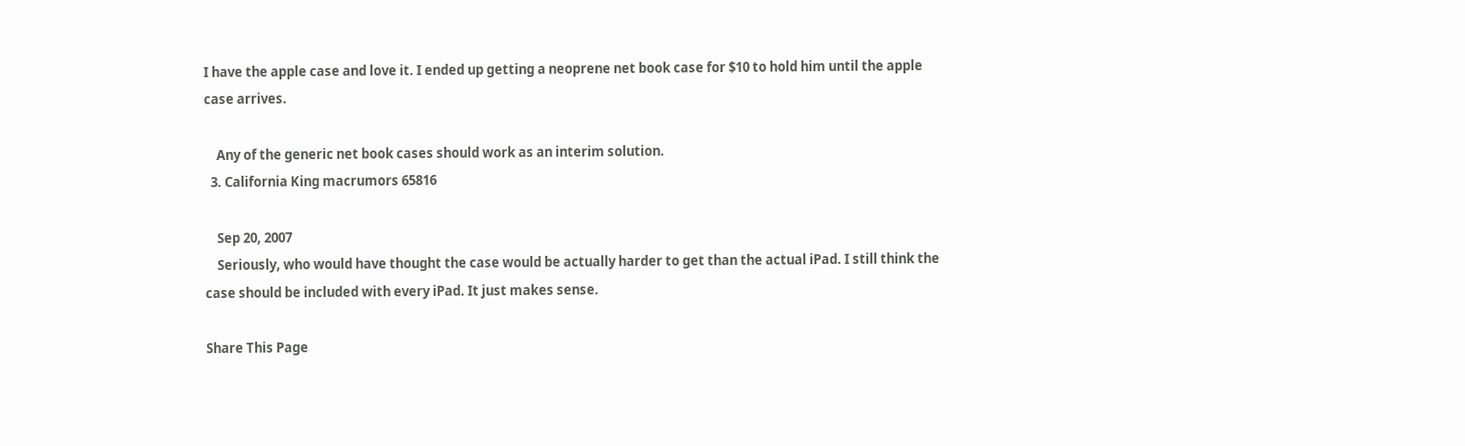I have the apple case and love it. I ended up getting a neoprene net book case for $10 to hold him until the apple case arrives.

    Any of the generic net book cases should work as an interim solution.
  3. California King macrumors 65816

    Sep 20, 2007
    Seriously, who would have thought the case would be actually harder to get than the actual iPad. I still think the case should be included with every iPad. It just makes sense.

Share This Page